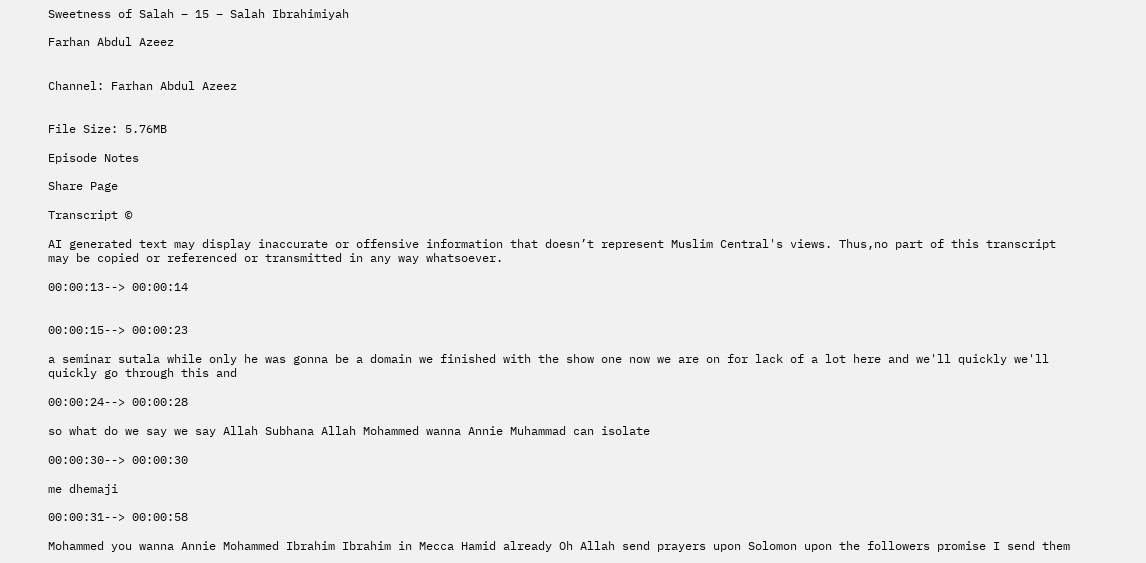Sweetness of Salah – 15 – Salah Ibrahimiyah

Farhan Abdul Azeez


Channel: Farhan Abdul Azeez


File Size: 5.76MB

Episode Notes

Share Page

Transcript ©

AI generated text may display inaccurate or offensive information that doesn’t represent Muslim Central's views. Thus,no part of this transcript may be copied or referenced or transmitted in any way whatsoever.

00:00:13--> 00:00:14


00:00:15--> 00:00:23

a seminar sutala while only he was gonna be a domain we finished with the show one now we are on for lack of a lot here and we'll quickly we'll quickly go through this and

00:00:24--> 00:00:28

so what do we say we say Allah Subhana Allah Mohammed wanna Annie Muhammad can isolate

00:00:30--> 00:00:30

me dhemaji

00:00:31--> 00:00:58

Mohammed you wanna Annie Mohammed Ibrahim Ibrahim in Mecca Hamid already Oh Allah send prayers upon Solomon upon the followers promise I send them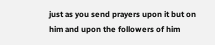just as you send prayers upon it but on him and upon the followers of him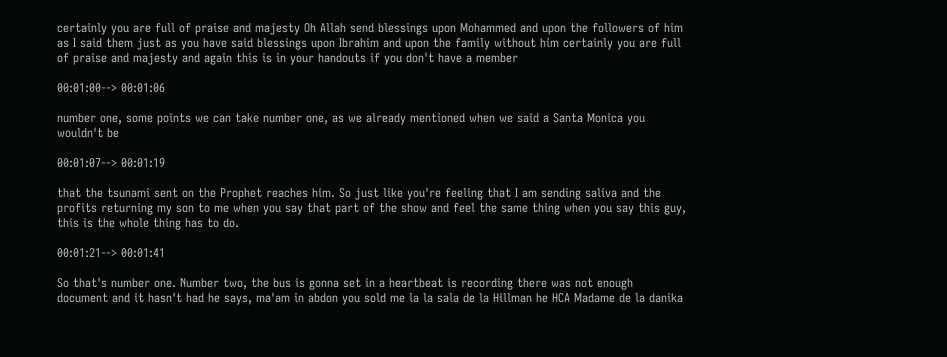certainly you are full of praise and majesty Oh Allah send blessings upon Mohammed and upon the followers of him as I said them just as you have said blessings upon Ibrahim and upon the family without him certainly you are full of praise and majesty and again this is in your handouts if you don't have a member

00:01:00--> 00:01:06

number one, some points we can take number one, as we already mentioned when we said a Santa Monica you wouldn't be

00:01:07--> 00:01:19

that the tsunami sent on the Prophet reaches him. So just like you're feeling that I am sending saliva and the profits returning my son to me when you say that part of the show and feel the same thing when you say this guy, this is the whole thing has to do.

00:01:21--> 00:01:41

So that's number one. Number two, the bus is gonna set in a heartbeat is recording there was not enough document and it hasn't had he says, ma'am in abdon you sold me la la sala de la Hillman he HCA Madame de la danika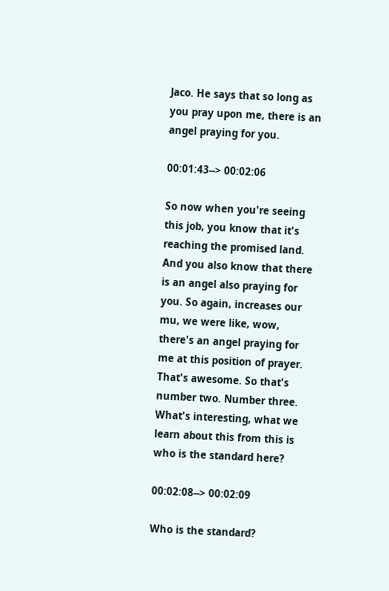Jaco. He says that so long as you pray upon me, there is an angel praying for you.

00:01:43--> 00:02:06

So now when you're seeing this job, you know that it's reaching the promised land. And you also know that there is an angel also praying for you. So again, increases our mu, we were like, wow, there's an angel praying for me at this position of prayer. That's awesome. So that's number two. Number three. What's interesting, what we learn about this from this is who is the standard here?

00:02:08--> 00:02:09

Who is the standard?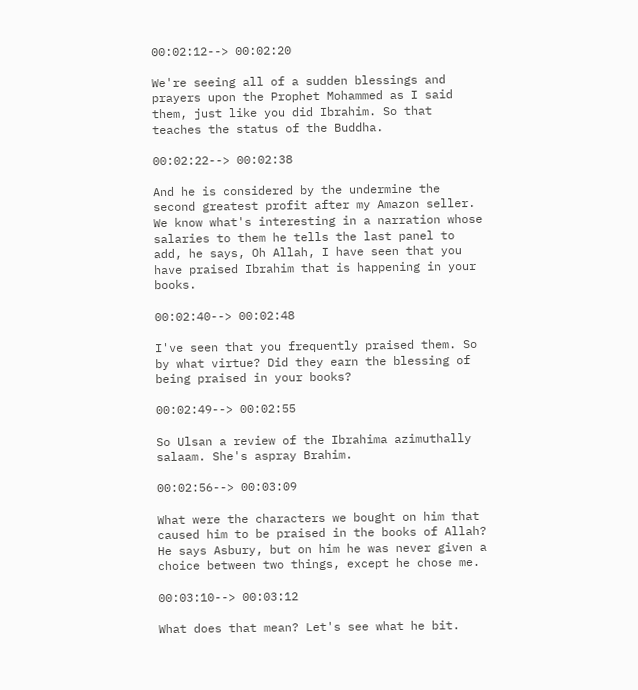00:02:12--> 00:02:20

We're seeing all of a sudden blessings and prayers upon the Prophet Mohammed as I said them, just like you did Ibrahim. So that teaches the status of the Buddha.

00:02:22--> 00:02:38

And he is considered by the undermine the second greatest profit after my Amazon seller. We know what's interesting in a narration whose salaries to them he tells the last panel to add, he says, Oh Allah, I have seen that you have praised Ibrahim that is happening in your books.

00:02:40--> 00:02:48

I've seen that you frequently praised them. So by what virtue? Did they earn the blessing of being praised in your books?

00:02:49--> 00:02:55

So Ulsan a review of the Ibrahima azimuthally salaam. She's aspray Brahim.

00:02:56--> 00:03:09

What were the characters we bought on him that caused him to be praised in the books of Allah? He says Asbury, but on him he was never given a choice between two things, except he chose me.

00:03:10--> 00:03:12

What does that mean? Let's see what he bit.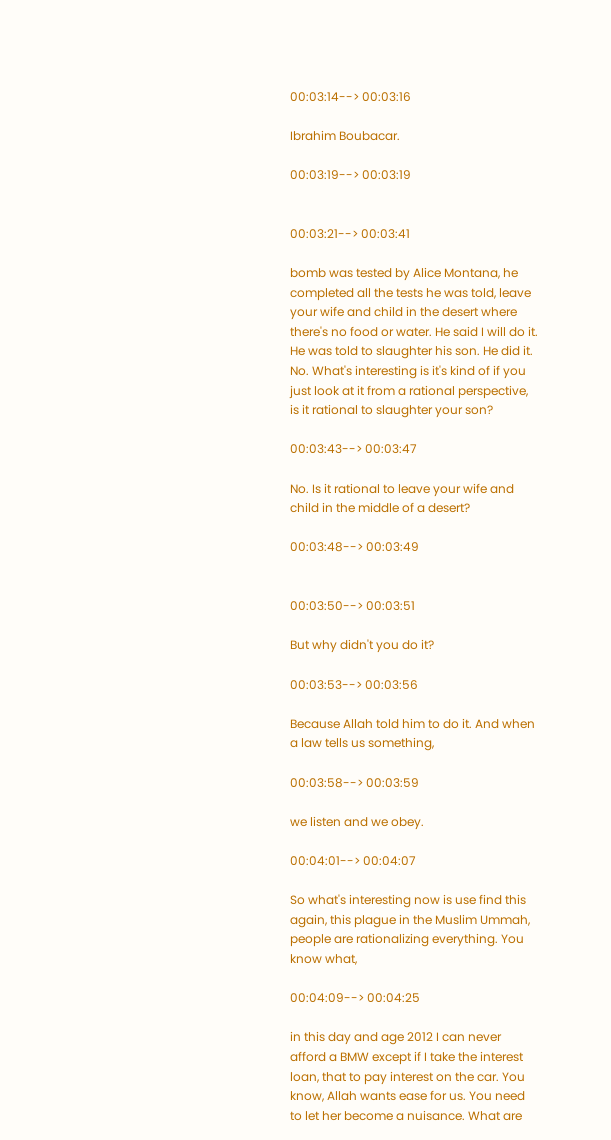00:03:14--> 00:03:16

Ibrahim Boubacar.

00:03:19--> 00:03:19


00:03:21--> 00:03:41

bomb was tested by Alice Montana, he completed all the tests he was told, leave your wife and child in the desert where there's no food or water. He said I will do it. He was told to slaughter his son. He did it. No. What's interesting is it's kind of if you just look at it from a rational perspective, is it rational to slaughter your son?

00:03:43--> 00:03:47

No. Is it rational to leave your wife and child in the middle of a desert?

00:03:48--> 00:03:49


00:03:50--> 00:03:51

But why didn't you do it?

00:03:53--> 00:03:56

Because Allah told him to do it. And when a law tells us something,

00:03:58--> 00:03:59

we listen and we obey.

00:04:01--> 00:04:07

So what's interesting now is use find this again, this plague in the Muslim Ummah, people are rationalizing everything. You know what,

00:04:09--> 00:04:25

in this day and age 2012 I can never afford a BMW except if I take the interest loan, that to pay interest on the car. You know, Allah wants ease for us. You need to let her become a nuisance. What are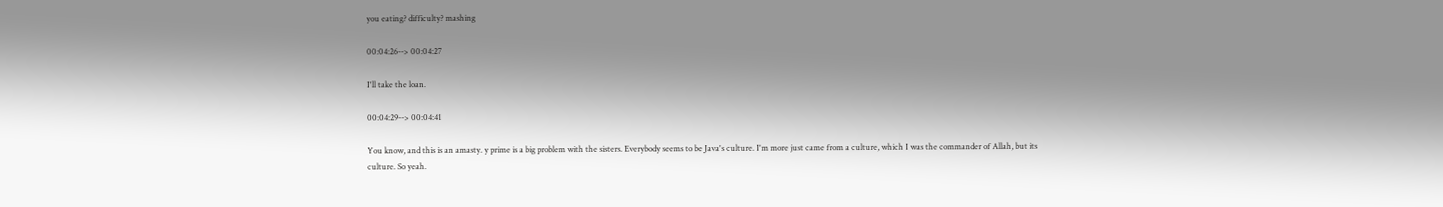you eating? difficulty? mashing

00:04:26--> 00:04:27

I'll take the loan.

00:04:29--> 00:04:41

You know, and this is an amasty. y prime is a big problem with the sisters. Everybody seems to be Java's culture. I'm more just came from a culture, which I was the commander of Allah, but its culture. So yeah.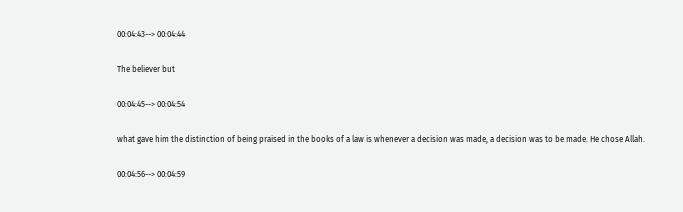00:04:43--> 00:04:44

The believer but

00:04:45--> 00:04:54

what gave him the distinction of being praised in the books of a law is whenever a decision was made, a decision was to be made. He chose Allah.

00:04:56--> 00:04:59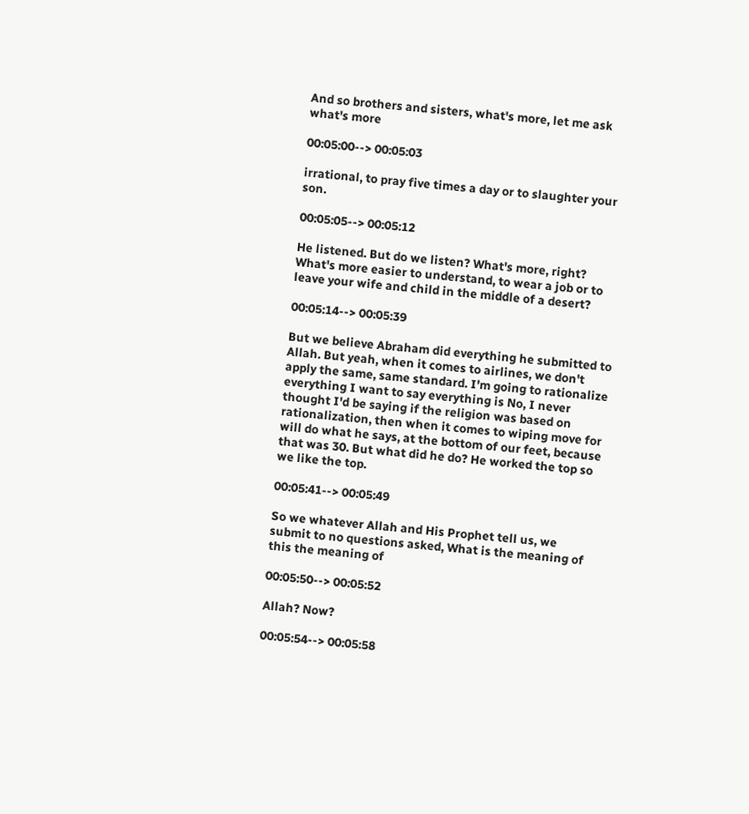And so brothers and sisters, what's more, let me ask what's more

00:05:00--> 00:05:03

irrational, to pray five times a day or to slaughter your son.

00:05:05--> 00:05:12

He listened. But do we listen? What's more, right? What's more easier to understand, to wear a job or to leave your wife and child in the middle of a desert?

00:05:14--> 00:05:39

But we believe Abraham did everything he submitted to Allah. But yeah, when it comes to airlines, we don't apply the same, same standard. I'm going to rationalize everything I want to say everything is No, I never thought I'd be saying if the religion was based on rationalization, then when it comes to wiping move for will do what he says, at the bottom of our feet, because that was 30. But what did he do? He worked the top so we like the top.

00:05:41--> 00:05:49

So we whatever Allah and His Prophet tell us, we submit to no questions asked, What is the meaning of this the meaning of

00:05:50--> 00:05:52

Allah? Now?

00:05:54--> 00:05:58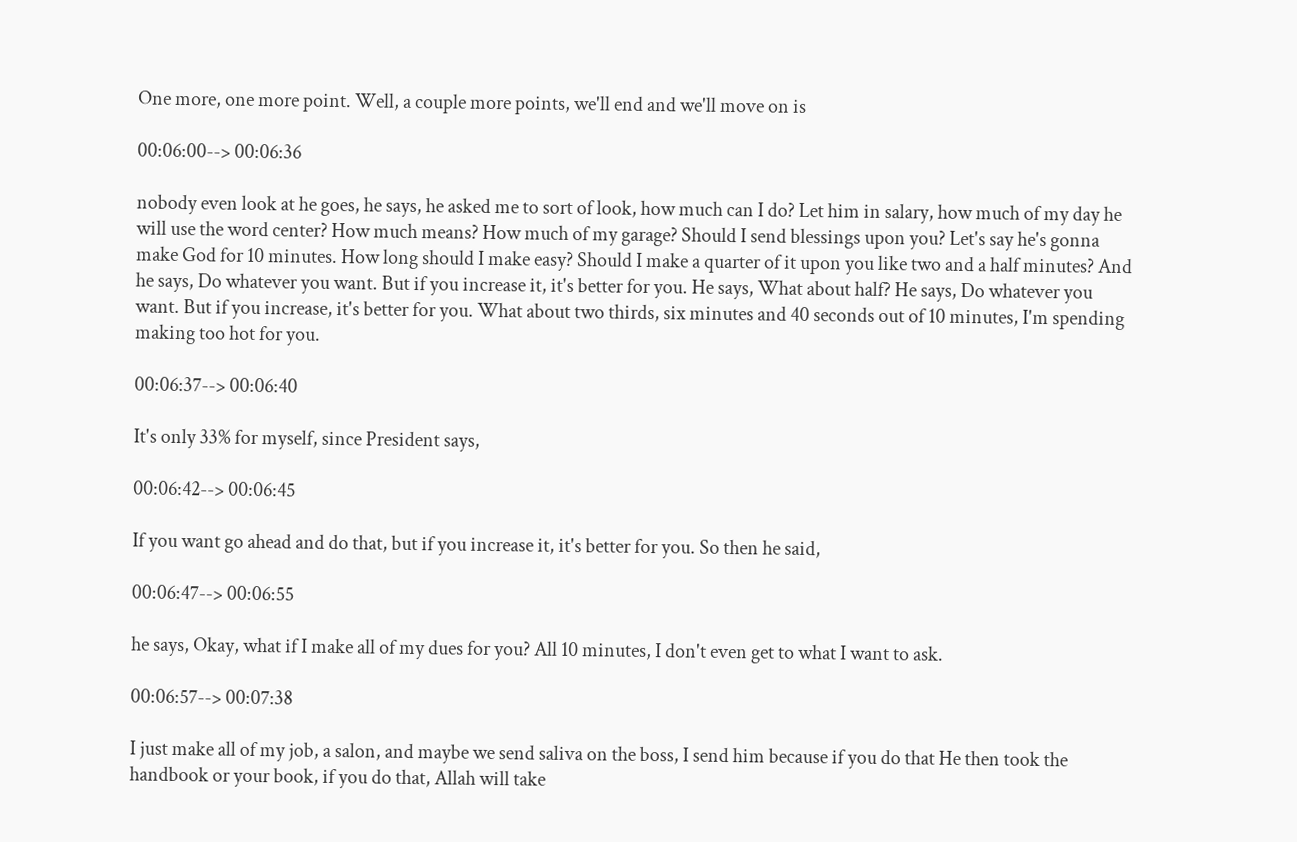One more, one more point. Well, a couple more points, we'll end and we'll move on is

00:06:00--> 00:06:36

nobody even look at he goes, he says, he asked me to sort of look, how much can I do? Let him in salary, how much of my day he will use the word center? How much means? How much of my garage? Should I send blessings upon you? Let's say he's gonna make God for 10 minutes. How long should I make easy? Should I make a quarter of it upon you like two and a half minutes? And he says, Do whatever you want. But if you increase it, it's better for you. He says, What about half? He says, Do whatever you want. But if you increase, it's better for you. What about two thirds, six minutes and 40 seconds out of 10 minutes, I'm spending making too hot for you.

00:06:37--> 00:06:40

It's only 33% for myself, since President says,

00:06:42--> 00:06:45

If you want go ahead and do that, but if you increase it, it's better for you. So then he said,

00:06:47--> 00:06:55

he says, Okay, what if I make all of my dues for you? All 10 minutes, I don't even get to what I want to ask.

00:06:57--> 00:07:38

I just make all of my job, a salon, and maybe we send saliva on the boss, I send him because if you do that He then took the handbook or your book, if you do that, Allah will take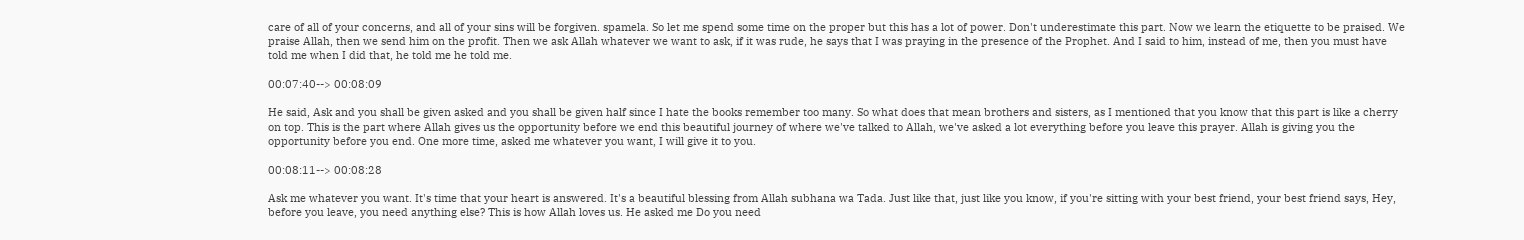care of all of your concerns, and all of your sins will be forgiven. spamela. So let me spend some time on the proper but this has a lot of power. Don't underestimate this part. Now we learn the etiquette to be praised. We praise Allah, then we send him on the profit. Then we ask Allah whatever we want to ask, if it was rude, he says that I was praying in the presence of the Prophet. And I said to him, instead of me, then you must have told me when I did that, he told me he told me.

00:07:40--> 00:08:09

He said, Ask and you shall be given asked and you shall be given half since I hate the books remember too many. So what does that mean brothers and sisters, as I mentioned that you know that this part is like a cherry on top. This is the part where Allah gives us the opportunity before we end this beautiful journey of where we've talked to Allah, we've asked a lot everything before you leave this prayer. Allah is giving you the opportunity before you end. One more time, asked me whatever you want, I will give it to you.

00:08:11--> 00:08:28

Ask me whatever you want. It's time that your heart is answered. It's a beautiful blessing from Allah subhana wa Tada. Just like that, just like you know, if you're sitting with your best friend, your best friend says, Hey, before you leave, you need anything else? This is how Allah loves us. He asked me Do you need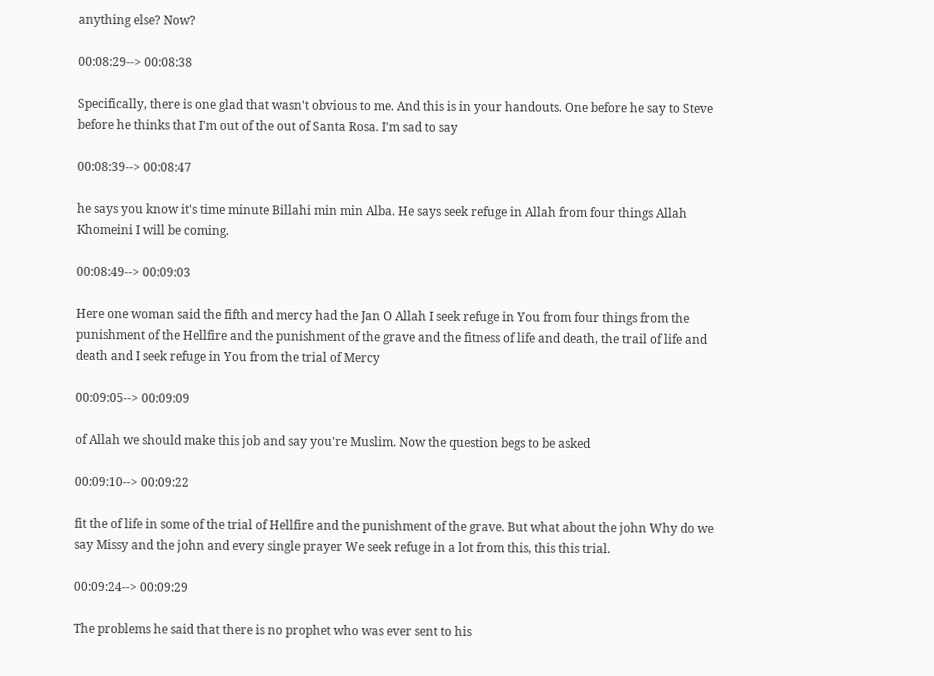anything else? Now?

00:08:29--> 00:08:38

Specifically, there is one glad that wasn't obvious to me. And this is in your handouts. One before he say to Steve before he thinks that I'm out of the out of Santa Rosa. I'm sad to say

00:08:39--> 00:08:47

he says you know it's time minute Billahi min min Alba. He says seek refuge in Allah from four things Allah Khomeini I will be coming.

00:08:49--> 00:09:03

Here one woman said the fifth and mercy had the Jan O Allah I seek refuge in You from four things from the punishment of the Hellfire and the punishment of the grave and the fitness of life and death, the trail of life and death and I seek refuge in You from the trial of Mercy

00:09:05--> 00:09:09

of Allah we should make this job and say you're Muslim. Now the question begs to be asked

00:09:10--> 00:09:22

fit the of life in some of the trial of Hellfire and the punishment of the grave. But what about the john Why do we say Missy and the john and every single prayer We seek refuge in a lot from this, this this trial.

00:09:24--> 00:09:29

The problems he said that there is no prophet who was ever sent to his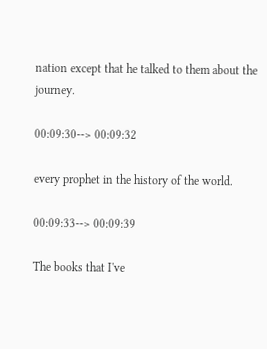nation except that he talked to them about the journey.

00:09:30--> 00:09:32

every prophet in the history of the world.

00:09:33--> 00:09:39

The books that I've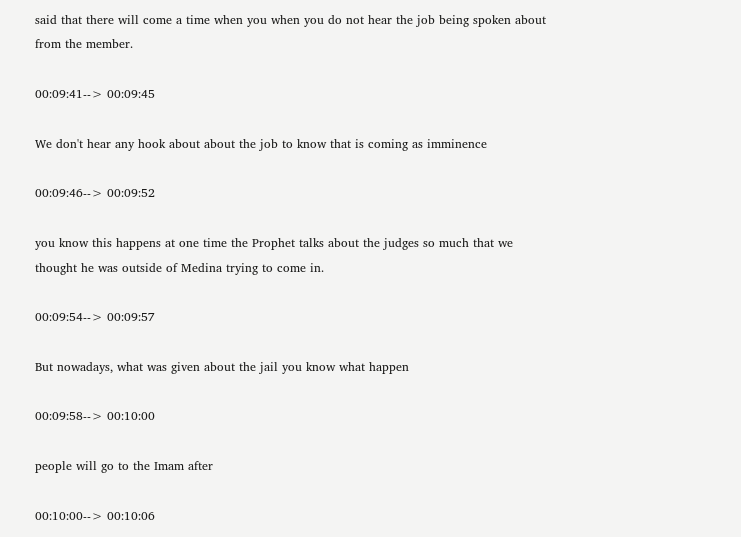said that there will come a time when you when you do not hear the job being spoken about from the member.

00:09:41--> 00:09:45

We don't hear any hook about about the job to know that is coming as imminence

00:09:46--> 00:09:52

you know this happens at one time the Prophet talks about the judges so much that we thought he was outside of Medina trying to come in.

00:09:54--> 00:09:57

But nowadays, what was given about the jail you know what happen

00:09:58--> 00:10:00

people will go to the Imam after

00:10:00--> 00:10:06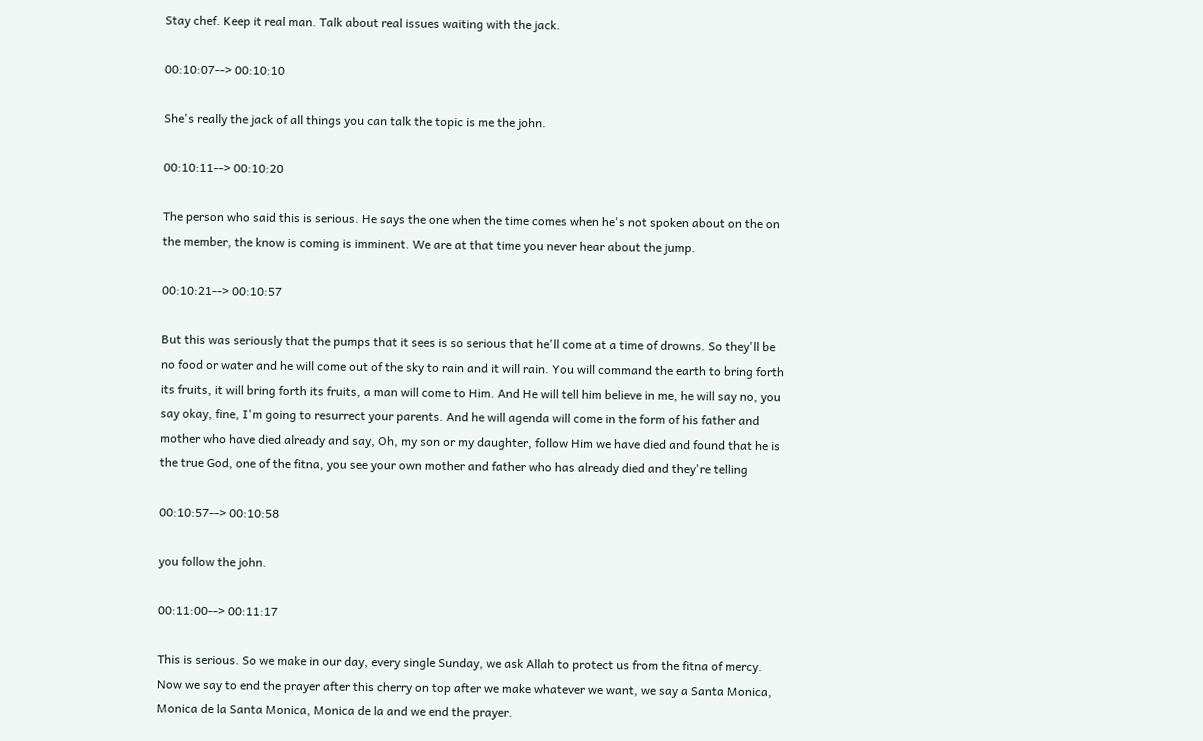Stay chef. Keep it real man. Talk about real issues waiting with the jack.

00:10:07--> 00:10:10

She's really the jack of all things you can talk the topic is me the john.

00:10:11--> 00:10:20

The person who said this is serious. He says the one when the time comes when he's not spoken about on the on the member, the know is coming is imminent. We are at that time you never hear about the jump.

00:10:21--> 00:10:57

But this was seriously that the pumps that it sees is so serious that he'll come at a time of drowns. So they'll be no food or water and he will come out of the sky to rain and it will rain. You will command the earth to bring forth its fruits, it will bring forth its fruits, a man will come to Him. And He will tell him believe in me, he will say no, you say okay, fine, I'm going to resurrect your parents. And he will agenda will come in the form of his father and mother who have died already and say, Oh, my son or my daughter, follow Him we have died and found that he is the true God, one of the fitna, you see your own mother and father who has already died and they're telling

00:10:57--> 00:10:58

you follow the john.

00:11:00--> 00:11:17

This is serious. So we make in our day, every single Sunday, we ask Allah to protect us from the fitna of mercy. Now we say to end the prayer after this cherry on top after we make whatever we want, we say a Santa Monica, Monica de la Santa Monica, Monica de la and we end the prayer.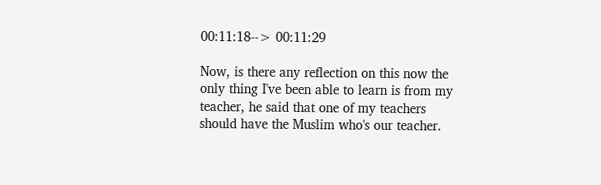00:11:18--> 00:11:29

Now, is there any reflection on this now the only thing I've been able to learn is from my teacher, he said that one of my teachers should have the Muslim who's our teacher.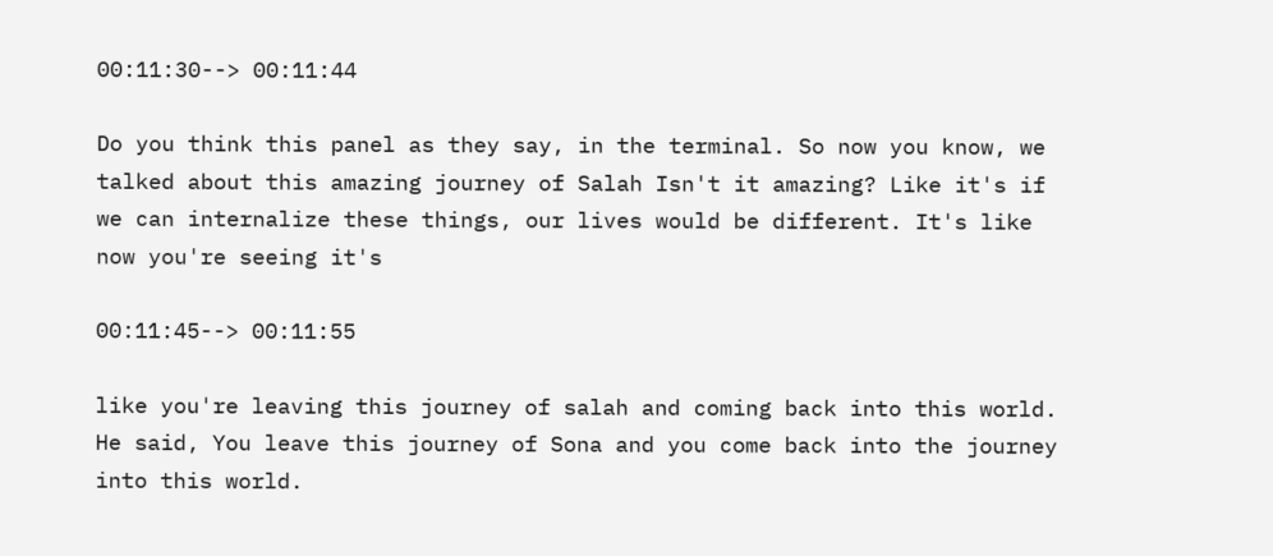00:11:30--> 00:11:44

Do you think this panel as they say, in the terminal. So now you know, we talked about this amazing journey of Salah Isn't it amazing? Like it's if we can internalize these things, our lives would be different. It's like now you're seeing it's

00:11:45--> 00:11:55

like you're leaving this journey of salah and coming back into this world. He said, You leave this journey of Sona and you come back into the journey into this world.